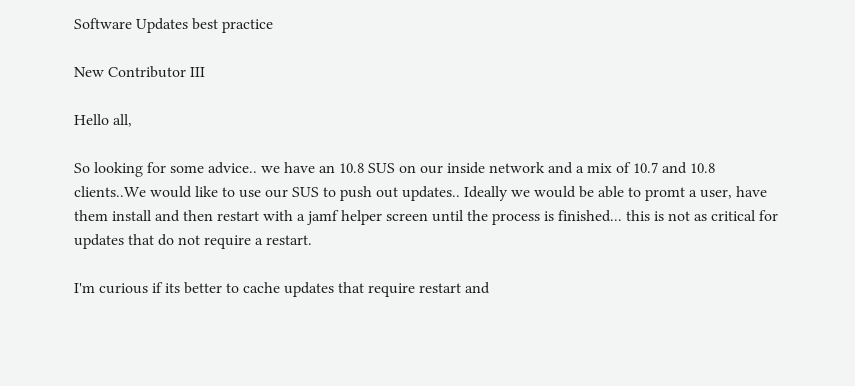Software Updates best practice

New Contributor III

Hello all,

So looking for some advice.. we have an 10.8 SUS on our inside network and a mix of 10.7 and 10.8 clients..We would like to use our SUS to push out updates.. Ideally we would be able to promt a user, have them install and then restart with a jamf helper screen until the process is finished... this is not as critical for updates that do not require a restart.

I'm curious if its better to cache updates that require restart and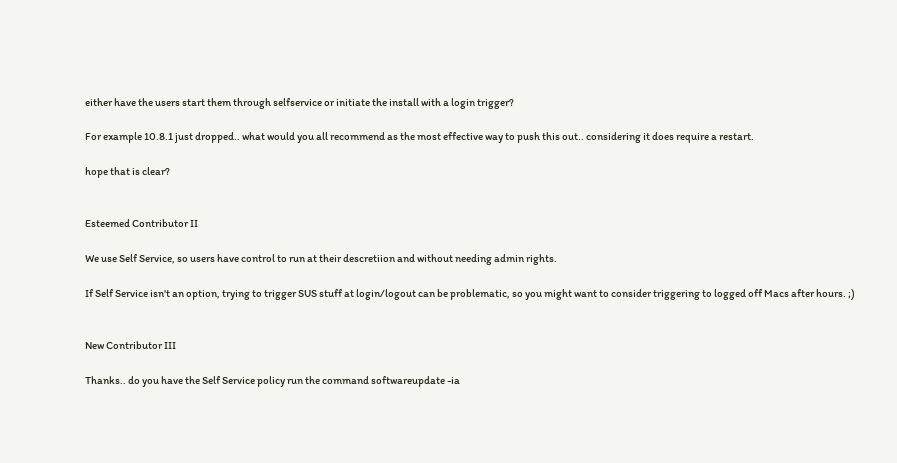either have the users start them through selfservice or initiate the install with a login trigger?

For example 10.8.1 just dropped.. what would you all recommend as the most effective way to push this out.. considering it does require a restart.

hope that is clear?


Esteemed Contributor II

We use Self Service, so users have control to run at their descretiion and without needing admin rights.

If Self Service isn't an option, trying to trigger SUS stuff at login/logout can be problematic, so you might want to consider triggering to logged off Macs after hours. ;)


New Contributor III

Thanks.. do you have the Self Service policy run the command softwareupdate -ia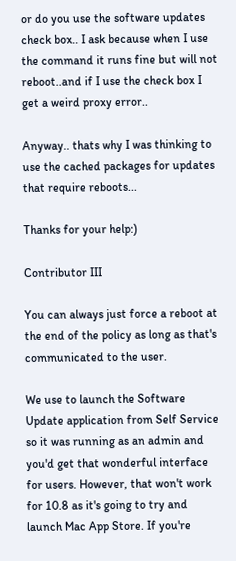or do you use the software updates check box.. I ask because when I use the command it runs fine but will not reboot..and if I use the check box I get a weird proxy error..

Anyway.. thats why I was thinking to use the cached packages for updates that require reboots...

Thanks for your help:)

Contributor III

You can always just force a reboot at the end of the policy as long as that's communicated to the user.

We use to launch the Software Update application from Self Service so it was running as an admin and you'd get that wonderful interface for users. However, that won't work for 10.8 as it's going to try and launch Mac App Store. If you're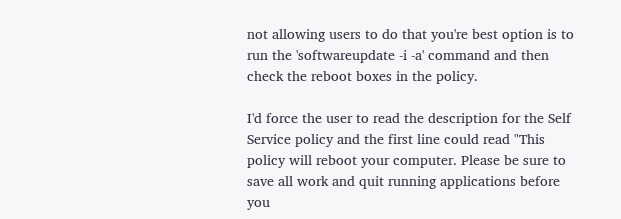not allowing users to do that you're best option is to run the 'softwareupdate -i -a' command and then check the reboot boxes in the policy.

I'd force the user to read the description for the Self Service policy and the first line could read "This policy will reboot your computer. Please be sure to save all work and quit running applications before you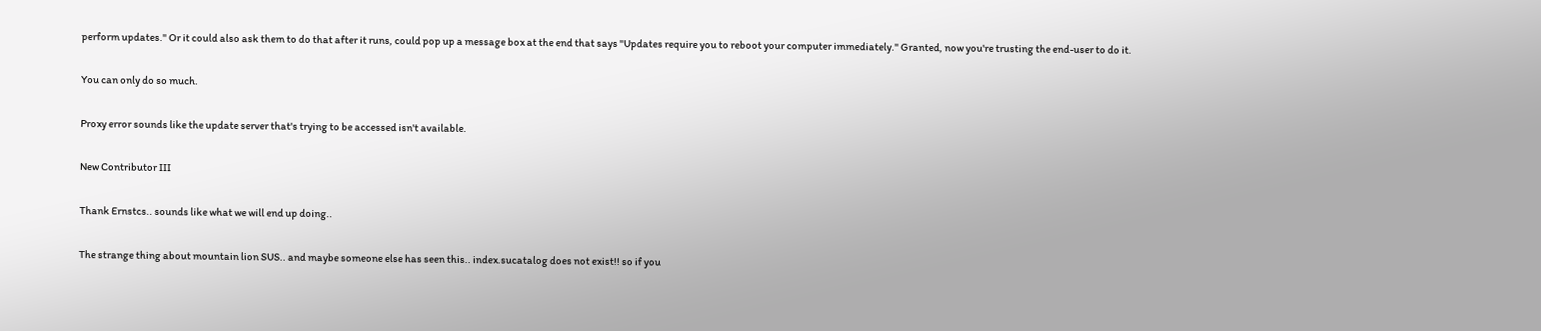perform updates." Or it could also ask them to do that after it runs, could pop up a message box at the end that says "Updates require you to reboot your computer immediately." Granted, now you're trusting the end-user to do it.

You can only do so much.

Proxy error sounds like the update server that's trying to be accessed isn't available.

New Contributor III

Thank Ernstcs.. sounds like what we will end up doing..

The strange thing about mountain lion SUS.. and maybe someone else has seen this.. index.sucatalog does not exist!! so if you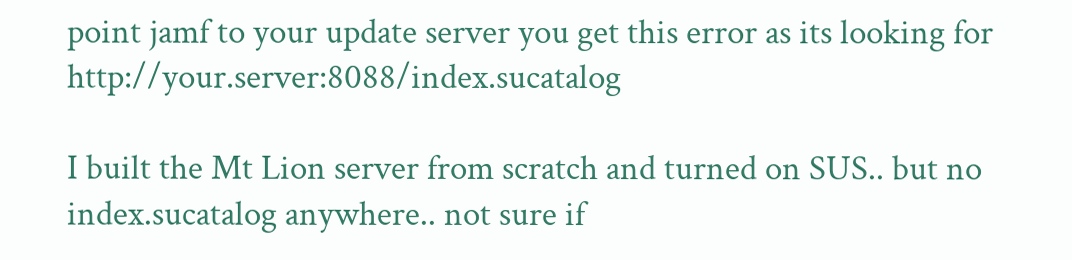point jamf to your update server you get this error as its looking for http://your.server:8088/index.sucatalog

I built the Mt Lion server from scratch and turned on SUS.. but no index.sucatalog anywhere.. not sure if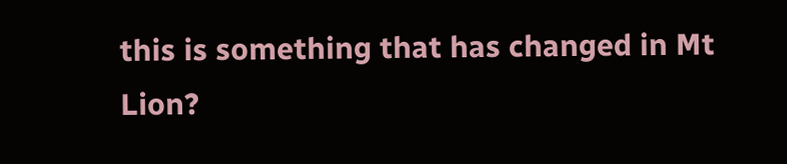this is something that has changed in Mt Lion?